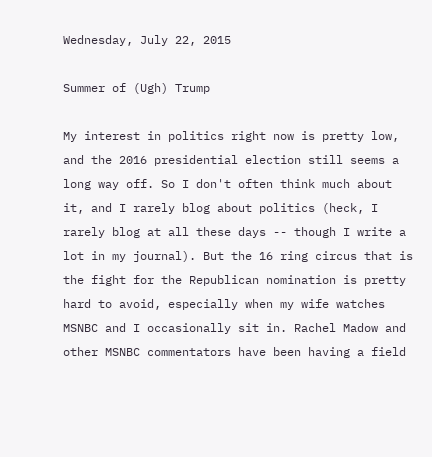Wednesday, July 22, 2015

Summer of (Ugh) Trump

My interest in politics right now is pretty low, and the 2016 presidential election still seems a long way off. So I don't often think much about it, and I rarely blog about politics (heck, I rarely blog at all these days -- though I write a lot in my journal). But the 16 ring circus that is the fight for the Republican nomination is pretty hard to avoid, especially when my wife watches MSNBC and I occasionally sit in. Rachel Madow and other MSNBC commentators have been having a field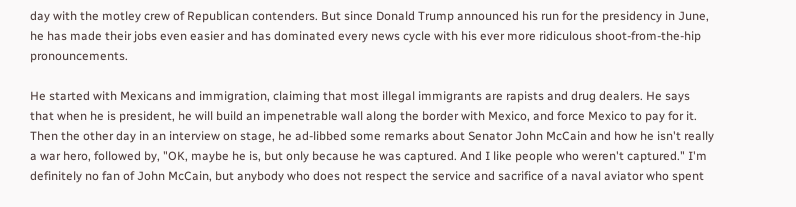day with the motley crew of Republican contenders. But since Donald Trump announced his run for the presidency in June, he has made their jobs even easier and has dominated every news cycle with his ever more ridiculous shoot-from-the-hip pronouncements.

He started with Mexicans and immigration, claiming that most illegal immigrants are rapists and drug dealers. He says that when he is president, he will build an impenetrable wall along the border with Mexico, and force Mexico to pay for it. Then the other day in an interview on stage, he ad-libbed some remarks about Senator John McCain and how he isn't really a war hero, followed by, "OK, maybe he is, but only because he was captured. And I like people who weren't captured." I'm definitely no fan of John McCain, but anybody who does not respect the service and sacrifice of a naval aviator who spent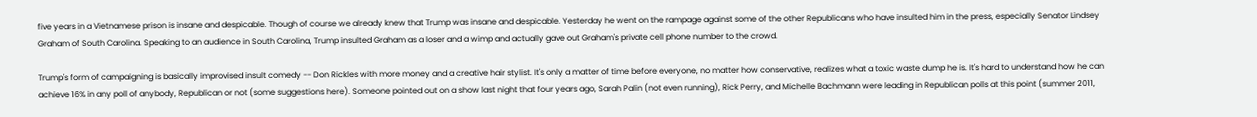five years in a Vietnamese prison is insane and despicable. Though of course we already knew that Trump was insane and despicable. Yesterday he went on the rampage against some of the other Republicans who have insulted him in the press, especially Senator Lindsey Graham of South Carolina. Speaking to an audience in South Carolina, Trump insulted Graham as a loser and a wimp and actually gave out Graham's private cell phone number to the crowd.

Trump's form of campaigning is basically improvised insult comedy -- Don Rickles with more money and a creative hair stylist. It's only a matter of time before everyone, no matter how conservative, realizes what a toxic waste dump he is. It's hard to understand how he can achieve 16% in any poll of anybody, Republican or not (some suggestions here). Someone pointed out on a show last night that four years ago, Sarah Palin (not even running), Rick Perry, and Michelle Bachmann were leading in Republican polls at this point (summer 2011,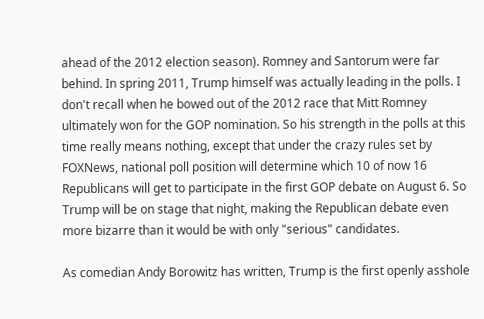ahead of the 2012 election season). Romney and Santorum were far behind. In spring 2011, Trump himself was actually leading in the polls. I don't recall when he bowed out of the 2012 race that Mitt Romney ultimately won for the GOP nomination. So his strength in the polls at this time really means nothing, except that under the crazy rules set by FOXNews, national poll position will determine which 10 of now 16 Republicans will get to participate in the first GOP debate on August 6. So Trump will be on stage that night, making the Republican debate even more bizarre than it would be with only "serious" candidates.

As comedian Andy Borowitz has written, Trump is the first openly asshole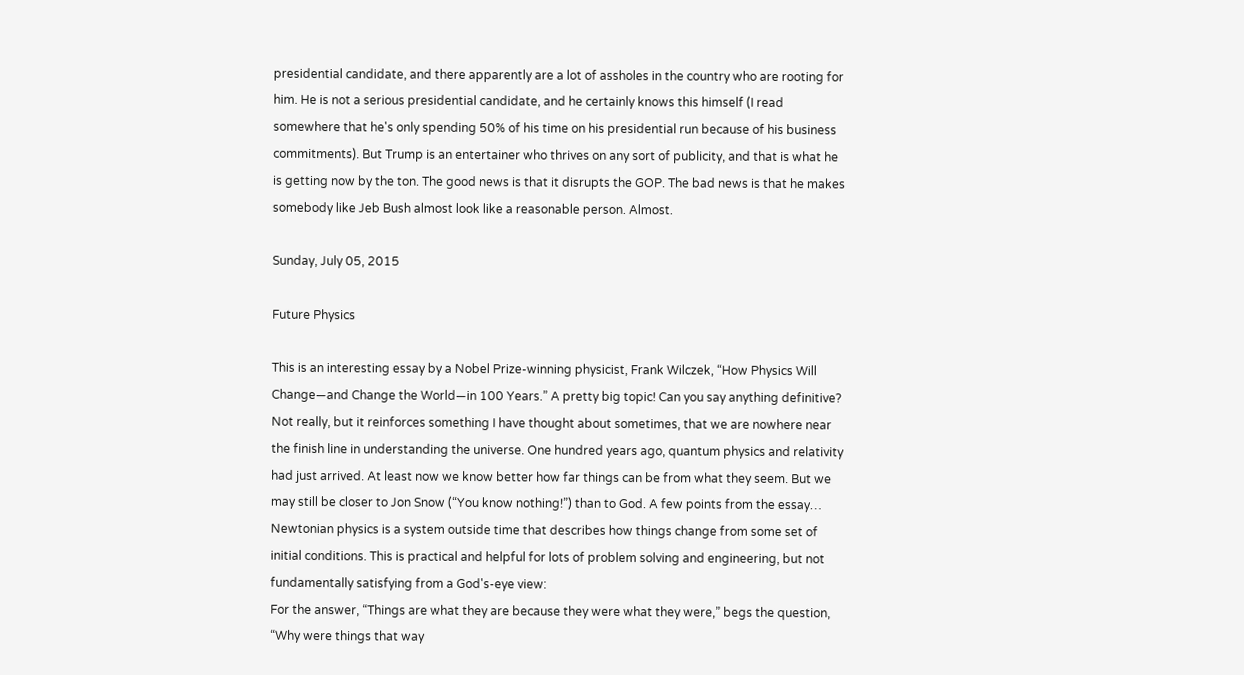presidential candidate, and there apparently are a lot of assholes in the country who are rooting for him. He is not a serious presidential candidate, and he certainly knows this himself (I read somewhere that he's only spending 50% of his time on his presidential run because of his business commitments). But Trump is an entertainer who thrives on any sort of publicity, and that is what he is getting now by the ton. The good news is that it disrupts the GOP. The bad news is that he makes somebody like Jeb Bush almost look like a reasonable person. Almost.

Sunday, July 05, 2015

Future Physics

This is an interesting essay by a Nobel Prize-winning physicist, Frank Wilczek, “How Physics Will Change—and Change the World—in 100 Years.” A pretty big topic! Can you say anything definitive? Not really, but it reinforces something I have thought about sometimes, that we are nowhere near the finish line in understanding the universe. One hundred years ago, quantum physics and relativity had just arrived. At least now we know better how far things can be from what they seem. But we may still be closer to Jon Snow (“You know nothing!”) than to God. A few points from the essay…
Newtonian physics is a system outside time that describes how things change from some set of initial conditions. This is practical and helpful for lots of problem solving and engineering, but not fundamentally satisfying from a God's-eye view:
For the answer, “Things are what they are because they were what they were,” begs the question, “Why were things that way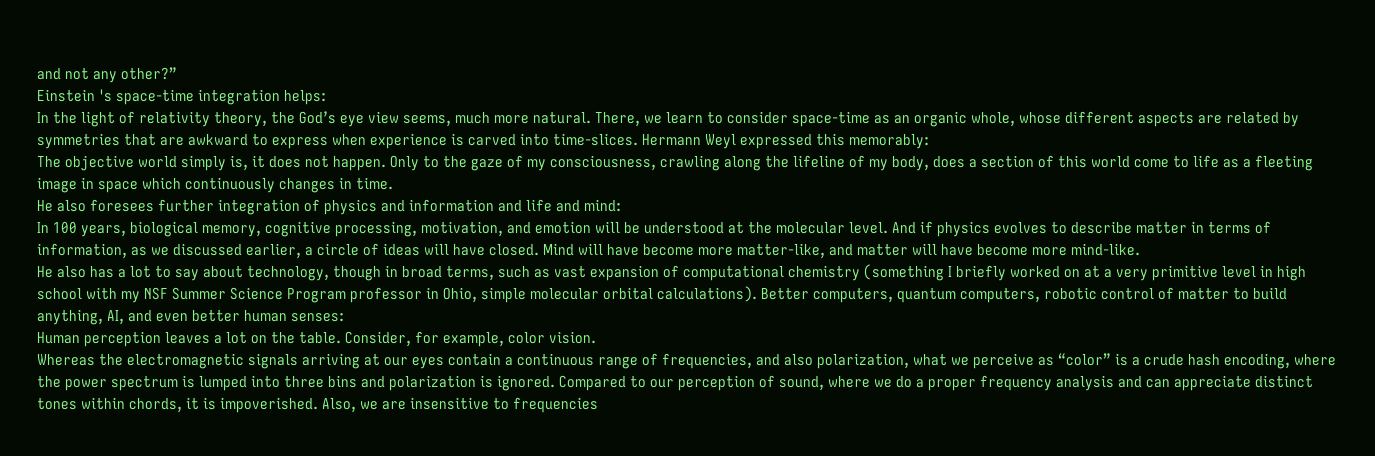and not any other?”
Einstein 's space-time integration helps:
In the light of relativity theory, the God’s eye view seems, much more natural. There, we learn to consider space-time as an organic whole, whose different aspects are related by symmetries that are awkward to express when experience is carved into time-slices. Hermann Weyl expressed this memorably:
The objective world simply is, it does not happen. Only to the gaze of my consciousness, crawling along the lifeline of my body, does a section of this world come to life as a fleeting image in space which continuously changes in time.
He also foresees further integration of physics and information and life and mind:
In 100 years, biological memory, cognitive processing, motivation, and emotion will be understood at the molecular level. And if physics evolves to describe matter in terms of information, as we discussed earlier, a circle of ideas will have closed. Mind will have become more matter-like, and matter will have become more mind-like.
He also has a lot to say about technology, though in broad terms, such as vast expansion of computational chemistry (something I briefly worked on at a very primitive level in high school with my NSF Summer Science Program professor in Ohio, simple molecular orbital calculations). Better computers, quantum computers, robotic control of matter to build anything, AI, and even better human senses:
Human perception leaves a lot on the table. Consider, for example, color vision.
Whereas the electromagnetic signals arriving at our eyes contain a continuous range of frequencies, and also polarization, what we perceive as “color” is a crude hash encoding, where the power spectrum is lumped into three bins and polarization is ignored. Compared to our perception of sound, where we do a proper frequency analysis and can appreciate distinct tones within chords, it is impoverished. Also, we are insensitive to frequencies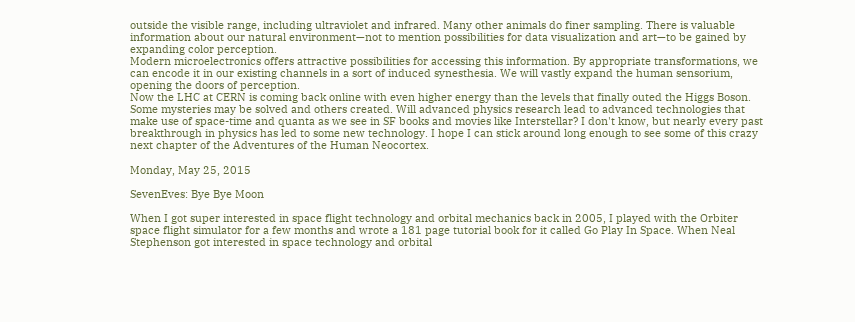outside the visible range, including ultraviolet and infrared. Many other animals do finer sampling. There is valuable information about our natural environment—not to mention possibilities for data visualization and art—to be gained by expanding color perception.
Modern microelectronics offers attractive possibilities for accessing this information. By appropriate transformations, we can encode it in our existing channels in a sort of induced synesthesia. We will vastly expand the human sensorium, opening the doors of perception.
Now the LHC at CERN is coming back online with even higher energy than the levels that finally outed the Higgs Boson. Some mysteries may be solved and others created. Will advanced physics research lead to advanced technologies that make use of space-time and quanta as we see in SF books and movies like Interstellar? I don't know, but nearly every past breakthrough in physics has led to some new technology. I hope I can stick around long enough to see some of this crazy next chapter of the Adventures of the Human Neocortex.

Monday, May 25, 2015

SevenEves: Bye Bye Moon

When I got super interested in space flight technology and orbital mechanics back in 2005, I played with the Orbiter space flight simulator for a few months and wrote a 181 page tutorial book for it called Go Play In Space. When Neal Stephenson got interested in space technology and orbital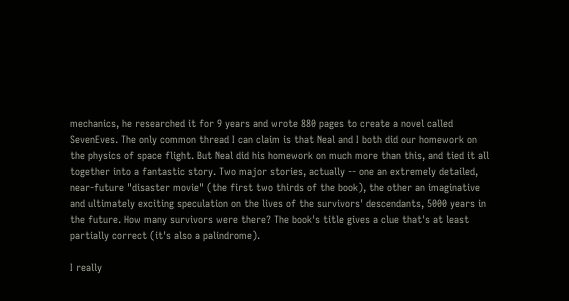mechanics, he researched it for 9 years and wrote 880 pages to create a novel called SevenEves. The only common thread I can claim is that Neal and I both did our homework on the physics of space flight. But Neal did his homework on much more than this, and tied it all together into a fantastic story. Two major stories, actually -- one an extremely detailed, near-future "disaster movie" (the first two thirds of the book), the other an imaginative and ultimately exciting speculation on the lives of the survivors' descendants, 5000 years in the future. How many survivors were there? The book's title gives a clue that's at least partially correct (it's also a palindrome).

I really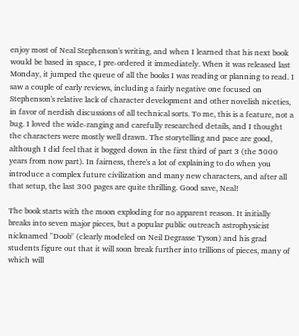enjoy most of Neal Stephenson's writing, and when I learned that his next book would be based in space, I pre-ordered it immediately. When it was released last Monday, it jumped the queue of all the books I was reading or planning to read. I saw a couple of early reviews, including a fairly negative one focused on Stephenson's relative lack of character development and other novelish niceties, in favor of nerdish discussions of all technical sorts. To me, this is a feature, not a bug. I loved the wide-ranging and carefully researched details, and I thought the characters were mostly well drawn. The storytelling and pace are good, although I did feel that it bogged down in the first third of part 3 (the 5000 years from now part). In fairness, there's a lot of explaining to do when you introduce a complex future civilization and many new characters, and after all that setup, the last 300 pages are quite thrilling. Good save, Neal!

The book starts with the moon exploding for no apparent reason. It initially breaks into seven major pieces, but a popular public outreach astrophysicist nicknamed "Doob" (clearly modeled on Neil Degrasse Tyson) and his grad students figure out that it will soon break further into trillions of pieces, many of which will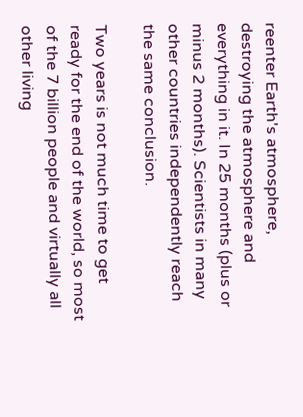reenter Earth's atmosphere, destroying the atmosphere and everything in it. In 25 months (plus or minus 2 months). Scientists in many other countries independently reach the same conclusion.

Two years is not much time to get ready for the end of the world, so most of the 7 billion people and virtually all other living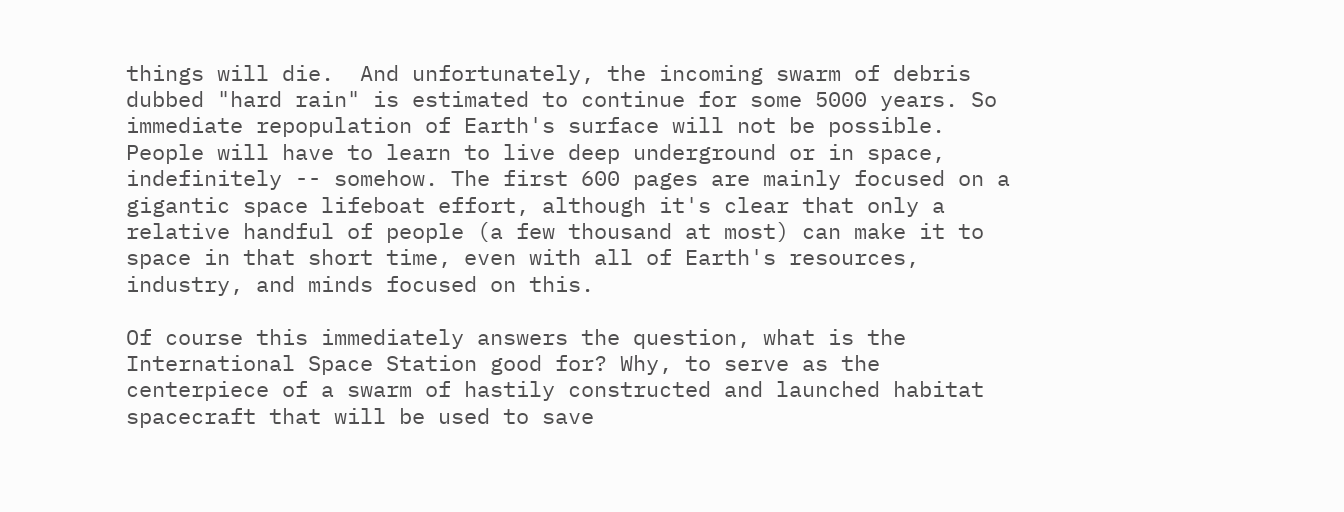things will die.  And unfortunately, the incoming swarm of debris dubbed "hard rain" is estimated to continue for some 5000 years. So immediate repopulation of Earth's surface will not be possible. People will have to learn to live deep underground or in space, indefinitely -- somehow. The first 600 pages are mainly focused on a gigantic space lifeboat effort, although it's clear that only a relative handful of people (a few thousand at most) can make it to space in that short time, even with all of Earth's resources, industry, and minds focused on this.

Of course this immediately answers the question, what is the International Space Station good for? Why, to serve as the centerpiece of a swarm of hastily constructed and launched habitat spacecraft that will be used to save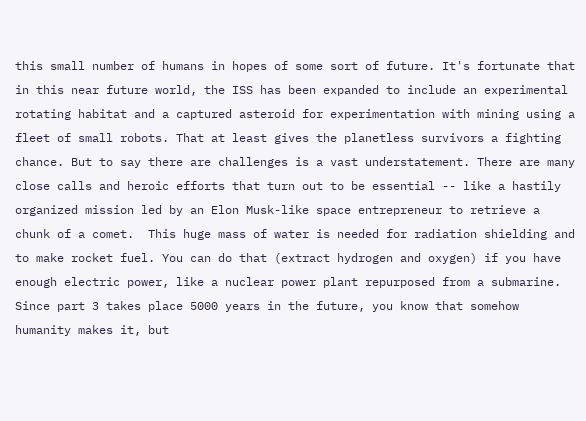this small number of humans in hopes of some sort of future. It's fortunate that in this near future world, the ISS has been expanded to include an experimental rotating habitat and a captured asteroid for experimentation with mining using a fleet of small robots. That at least gives the planetless survivors a fighting chance. But to say there are challenges is a vast understatement. There are many close calls and heroic efforts that turn out to be essential -- like a hastily organized mission led by an Elon Musk-like space entrepreneur to retrieve a chunk of a comet.  This huge mass of water is needed for radiation shielding and to make rocket fuel. You can do that (extract hydrogen and oxygen) if you have enough electric power, like a nuclear power plant repurposed from a submarine. Since part 3 takes place 5000 years in the future, you know that somehow humanity makes it, but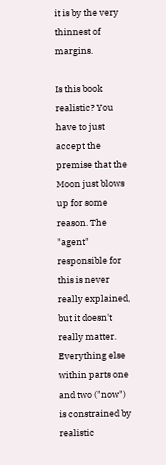it is by the very thinnest of margins.

Is this book realistic? You have to just accept the premise that the Moon just blows up for some reason. The "agent" responsible for this is never really explained, but it doesn't really matter. Everything else within parts one and two ("now") is constrained by realistic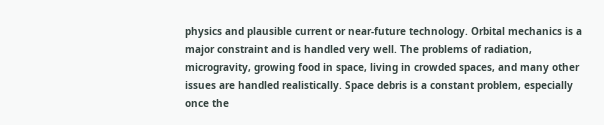physics and plausible current or near-future technology. Orbital mechanics is a major constraint and is handled very well. The problems of radiation, microgravity, growing food in space, living in crowded spaces, and many other issues are handled realistically. Space debris is a constant problem, especially once the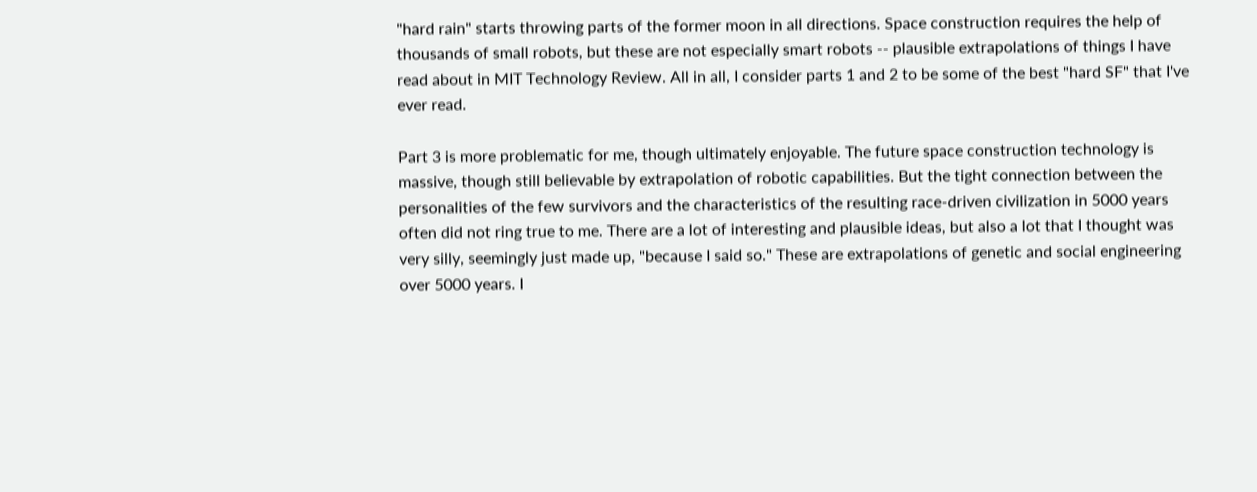"hard rain" starts throwing parts of the former moon in all directions. Space construction requires the help of thousands of small robots, but these are not especially smart robots -- plausible extrapolations of things I have read about in MIT Technology Review. All in all, I consider parts 1 and 2 to be some of the best "hard SF" that I've ever read.

Part 3 is more problematic for me, though ultimately enjoyable. The future space construction technology is massive, though still believable by extrapolation of robotic capabilities. But the tight connection between the personalities of the few survivors and the characteristics of the resulting race-driven civilization in 5000 years often did not ring true to me. There are a lot of interesting and plausible ideas, but also a lot that I thought was very silly, seemingly just made up, "because I said so." These are extrapolations of genetic and social engineering over 5000 years. I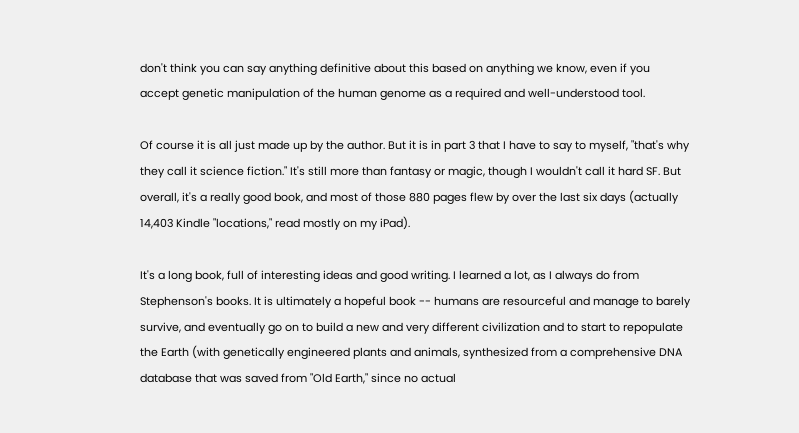don't think you can say anything definitive about this based on anything we know, even if you accept genetic manipulation of the human genome as a required and well-understood tool.

Of course it is all just made up by the author. But it is in part 3 that I have to say to myself, "that's why they call it science fiction." It's still more than fantasy or magic, though I wouldn't call it hard SF. But overall, it's a really good book, and most of those 880 pages flew by over the last six days (actually 14,403 Kindle "locations," read mostly on my iPad).

It's a long book, full of interesting ideas and good writing. I learned a lot, as I always do from Stephenson's books. It is ultimately a hopeful book -- humans are resourceful and manage to barely survive, and eventually go on to build a new and very different civilization and to start to repopulate the Earth (with genetically engineered plants and animals, synthesized from a comprehensive DNA database that was saved from "Old Earth," since no actual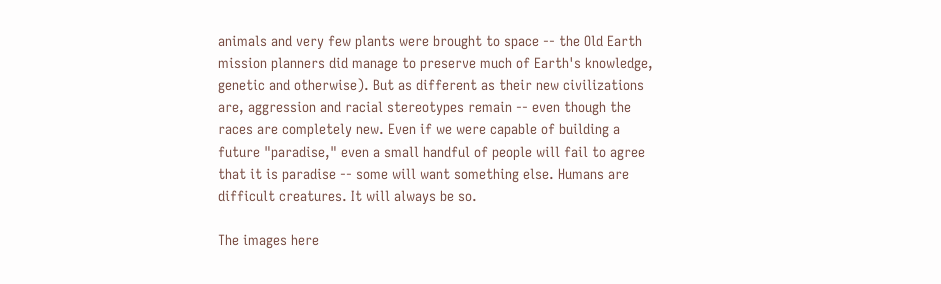animals and very few plants were brought to space -- the Old Earth mission planners did manage to preserve much of Earth's knowledge, genetic and otherwise). But as different as their new civilizations are, aggression and racial stereotypes remain -- even though the races are completely new. Even if we were capable of building a future "paradise," even a small handful of people will fail to agree that it is paradise -- some will want something else. Humans are difficult creatures. It will always be so.

The images here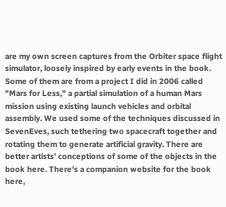are my own screen captures from the Orbiter space flight simulator, loosely inspired by early events in the book. Some of them are from a project I did in 2006 called "Mars for Less," a partial simulation of a human Mars mission using existing launch vehicles and orbital assembly. We used some of the techniques discussed in SevenEves, such tethering two spacecraft together and rotating them to generate artificial gravity. There are better artists' conceptions of some of the objects in the book here. There's a companion website for the book here,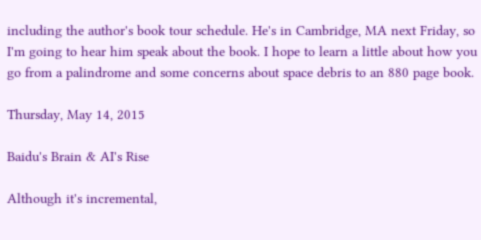including the author's book tour schedule. He's in Cambridge, MA next Friday, so I'm going to hear him speak about the book. I hope to learn a little about how you go from a palindrome and some concerns about space debris to an 880 page book.

Thursday, May 14, 2015

Baidu's Brain & AI's Rise

Although it's incremental,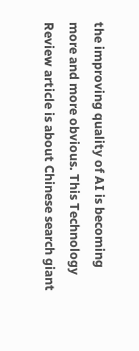the improving quality of AI is becoming more and more obvious. This Technology Review article is about Chinese search giant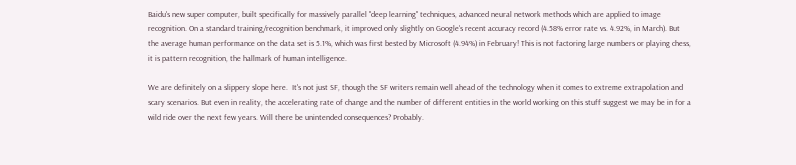Baidu's new super computer, built specifically for massively parallel "deep learning" techniques, advanced neural network methods which are applied to image recognition. On a standard training/recognition benchmark, it improved only slightly on Google's recent accuracy record (4.58% error rate vs. 4.92%, in March). But the average human performance on the data set is 5.1%, which was first bested by Microsoft (4.94%) in February! This is not factoring large numbers or playing chess, it is pattern recognition, the hallmark of human intelligence.

We are definitely on a slippery slope here.  It's not just SF, though the SF writers remain well ahead of the technology when it comes to extreme extrapolation and scary scenarios. But even in reality, the accelerating rate of change and the number of different entities in the world working on this stuff suggest we may be in for a wild ride over the next few years. Will there be unintended consequences? Probably.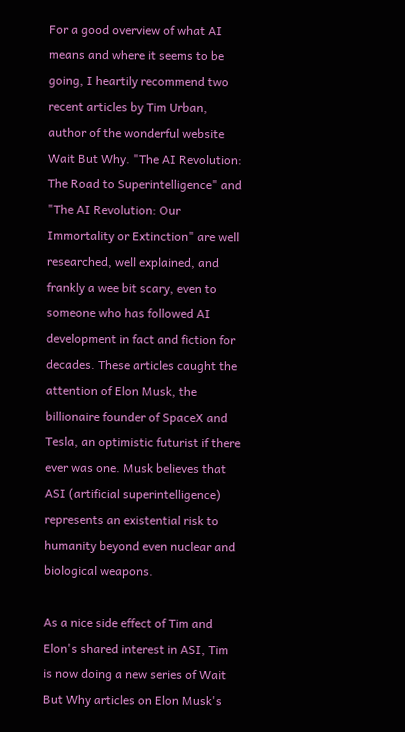For a good overview of what AI means and where it seems to be going, I heartily recommend two recent articles by Tim Urban, author of the wonderful website Wait But Why. "The AI Revolution: The Road to Superintelligence" and "The AI Revolution: Our Immortality or Extinction" are well researched, well explained, and frankly a wee bit scary, even to someone who has followed AI development in fact and fiction for decades. These articles caught the attention of Elon Musk, the billionaire founder of SpaceX and Tesla, an optimistic futurist if there ever was one. Musk believes that ASI (artificial superintelligence) represents an existential risk to humanity beyond even nuclear and biological weapons.

As a nice side effect of Tim and Elon's shared interest in ASI, Tim is now doing a new series of Wait But Why articles on Elon Musk's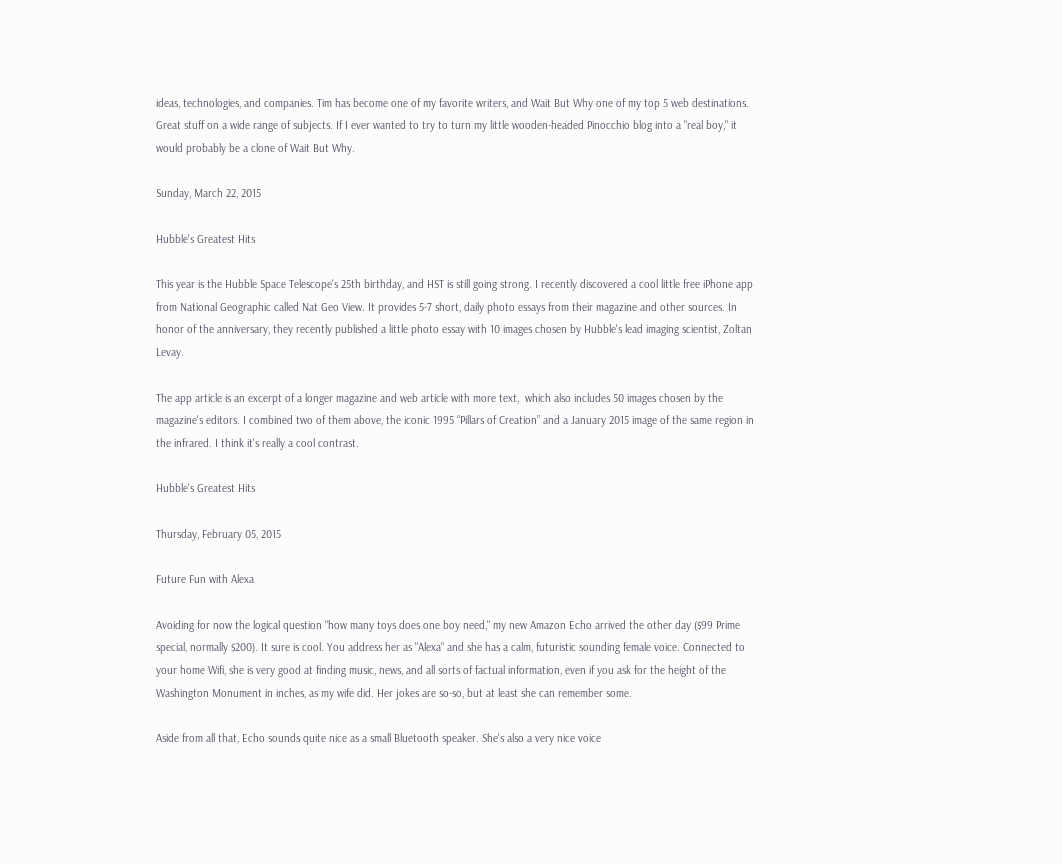ideas, technologies, and companies. Tim has become one of my favorite writers, and Wait But Why one of my top 5 web destinations. Great stuff on a wide range of subjects. If I ever wanted to try to turn my little wooden-headed Pinocchio blog into a "real boy," it would probably be a clone of Wait But Why.

Sunday, March 22, 2015

Hubble's Greatest Hits

This year is the Hubble Space Telescope's 25th birthday, and HST is still going strong. I recently discovered a cool little free iPhone app from National Geographic called Nat Geo View. It provides 5-7 short, daily photo essays from their magazine and other sources. In honor of the anniversary, they recently published a little photo essay with 10 images chosen by Hubble's lead imaging scientist, Zoltan Levay.

The app article is an excerpt of a longer magazine and web article with more text,  which also includes 50 images chosen by the magazine's editors. I combined two of them above, the iconic 1995 “Pillars of Creation” and a January 2015 image of the same region in the infrared. I think it's really a cool contrast.

Hubble's Greatest Hits

Thursday, February 05, 2015

Future Fun with Alexa

Avoiding for now the logical question "how many toys does one boy need," my new Amazon Echo arrived the other day ($99 Prime special, normally $200). It sure is cool. You address her as "Alexa" and she has a calm, futuristic sounding female voice. Connected to your home Wifi, she is very good at finding music, news, and all sorts of factual information, even if you ask for the height of the Washington Monument in inches, as my wife did. Her jokes are so-so, but at least she can remember some.

Aside from all that, Echo sounds quite nice as a small Bluetooth speaker. She's also a very nice voice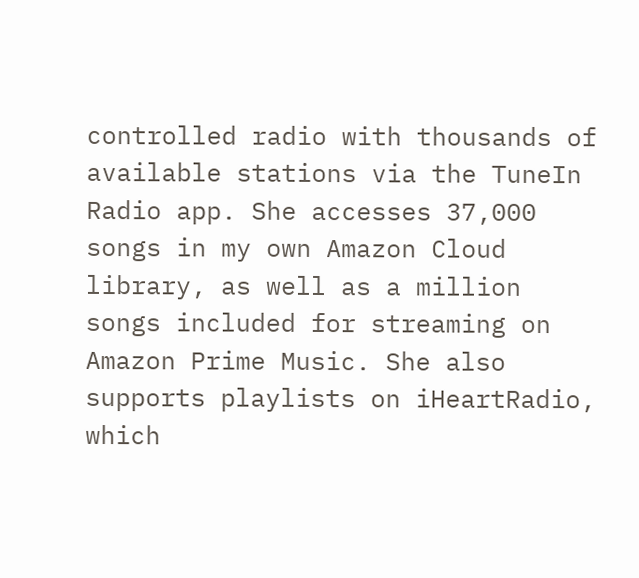controlled radio with thousands of available stations via the TuneIn Radio app. She accesses 37,000 songs in my own Amazon Cloud library, as well as a million songs included for streaming on Amazon Prime Music. She also supports playlists on iHeartRadio, which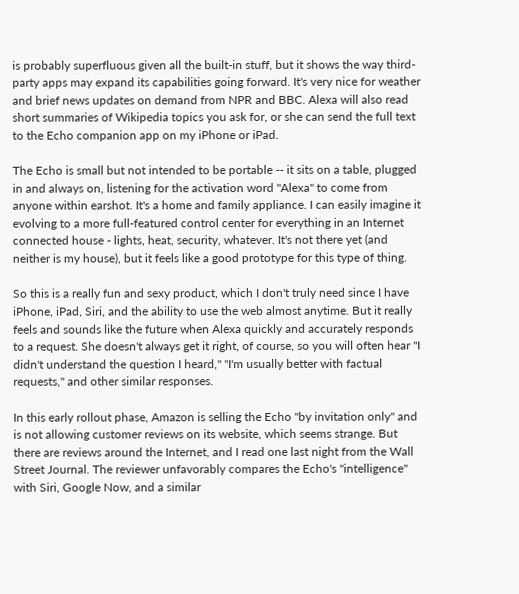is probably superfluous given all the built-in stuff, but it shows the way third-party apps may expand its capabilities going forward. It's very nice for weather and brief news updates on demand from NPR and BBC. Alexa will also read short summaries of Wikipedia topics you ask for, or she can send the full text to the Echo companion app on my iPhone or iPad.

The Echo is small but not intended to be portable -- it sits on a table, plugged in and always on, listening for the activation word "Alexa" to come from anyone within earshot. It's a home and family appliance. I can easily imagine it evolving to a more full-featured control center for everything in an Internet connected house - lights, heat, security, whatever. It's not there yet (and neither is my house), but it feels like a good prototype for this type of thing.

So this is a really fun and sexy product, which I don't truly need since I have iPhone, iPad, Siri, and the ability to use the web almost anytime. But it really feels and sounds like the future when Alexa quickly and accurately responds to a request. She doesn't always get it right, of course, so you will often hear "I didn't understand the question I heard," "I'm usually better with factual requests," and other similar responses.

In this early rollout phase, Amazon is selling the Echo "by invitation only" and is not allowing customer reviews on its website, which seems strange. But there are reviews around the Internet, and I read one last night from the Wall Street Journal. The reviewer unfavorably compares the Echo's "intelligence" with Siri, Google Now, and a similar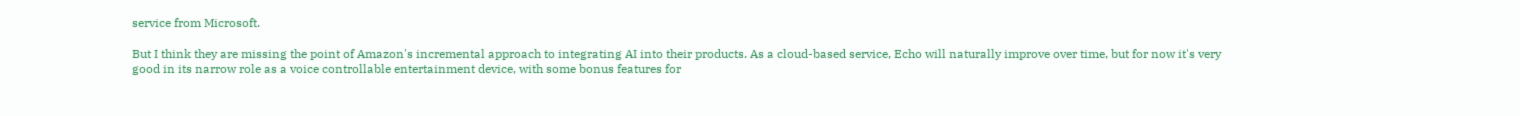service from Microsoft.

But I think they are missing the point of Amazon's incremental approach to integrating AI into their products. As a cloud-based service, Echo will naturally improve over time, but for now it's very good in its narrow role as a voice controllable entertainment device, with some bonus features for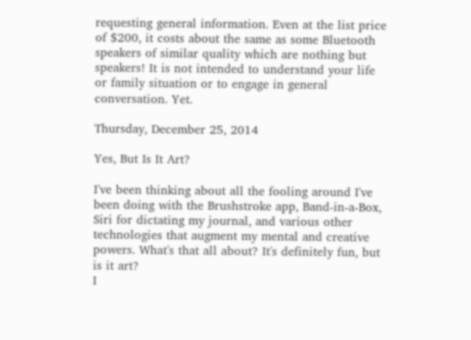requesting general information. Even at the list price of $200, it costs about the same as some Bluetooth speakers of similar quality which are nothing but speakers! It is not intended to understand your life or family situation or to engage in general conversation. Yet.

Thursday, December 25, 2014

Yes, But Is It Art?

I've been thinking about all the fooling around I've been doing with the Brushstroke app, Band-in-a-Box, Siri for dictating my journal, and various other technologies that augment my mental and creative powers. What's that all about? It's definitely fun, but is it art?
I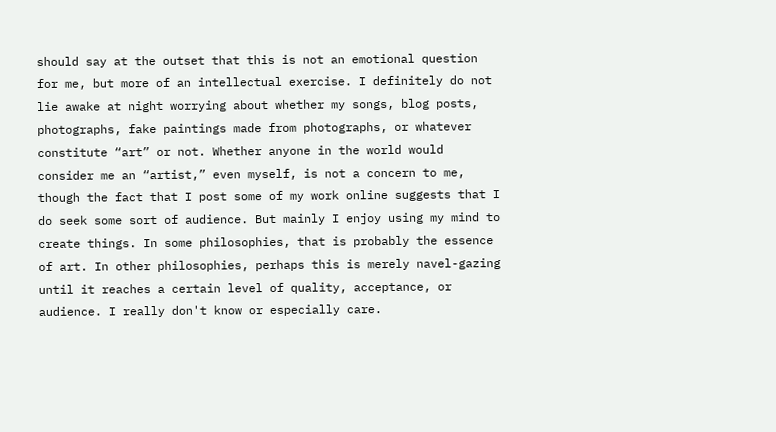should say at the outset that this is not an emotional question for me, but more of an intellectual exercise. I definitely do not lie awake at night worrying about whether my songs, blog posts, photographs, fake paintings made from photographs, or whatever constitute “art” or not. Whether anyone in the world would consider me an “artist,” even myself, is not a concern to me, though the fact that I post some of my work online suggests that I do seek some sort of audience. But mainly I enjoy using my mind to create things. In some philosophies, that is probably the essence of art. In other philosophies, perhaps this is merely navel-gazing until it reaches a certain level of quality, acceptance, or audience. I really don't know or especially care.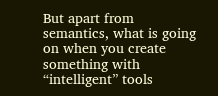But apart from semantics, what is going on when you create something with “intelligent” tools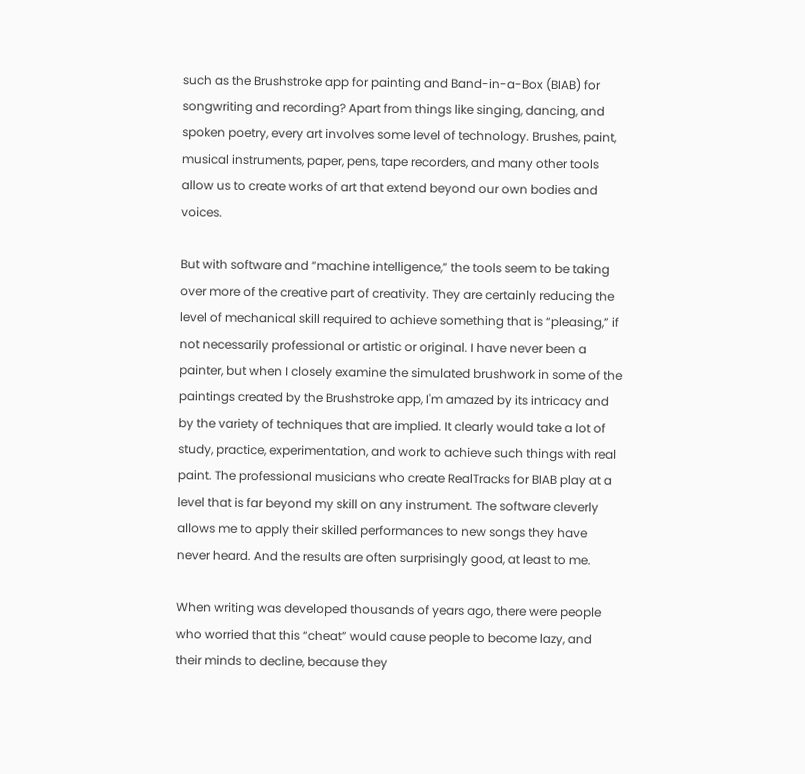such as the Brushstroke app for painting and Band-in-a-Box (BIAB) for songwriting and recording? Apart from things like singing, dancing, and spoken poetry, every art involves some level of technology. Brushes, paint, musical instruments, paper, pens, tape recorders, and many other tools allow us to create works of art that extend beyond our own bodies and voices.

But with software and “machine intelligence,” the tools seem to be taking over more of the creative part of creativity. They are certainly reducing the level of mechanical skill required to achieve something that is “pleasing,” if not necessarily professional or artistic or original. I have never been a painter, but when I closely examine the simulated brushwork in some of the paintings created by the Brushstroke app, I'm amazed by its intricacy and by the variety of techniques that are implied. It clearly would take a lot of study, practice, experimentation, and work to achieve such things with real paint. The professional musicians who create RealTracks for BIAB play at a level that is far beyond my skill on any instrument. The software cleverly allows me to apply their skilled performances to new songs they have never heard. And the results are often surprisingly good, at least to me.

When writing was developed thousands of years ago, there were people who worried that this “cheat” would cause people to become lazy, and their minds to decline, because they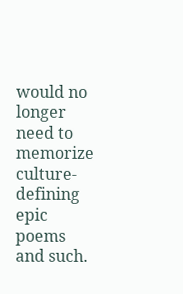would no longer need to memorize culture-defining epic poems and such.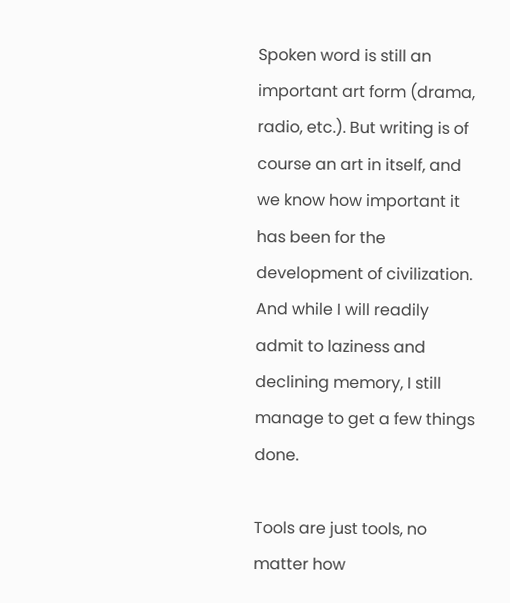Spoken word is still an important art form (drama, radio, etc.). But writing is of course an art in itself, and we know how important it has been for the development of civilization. And while I will readily admit to laziness and declining memory, I still manage to get a few things done.

Tools are just tools, no matter how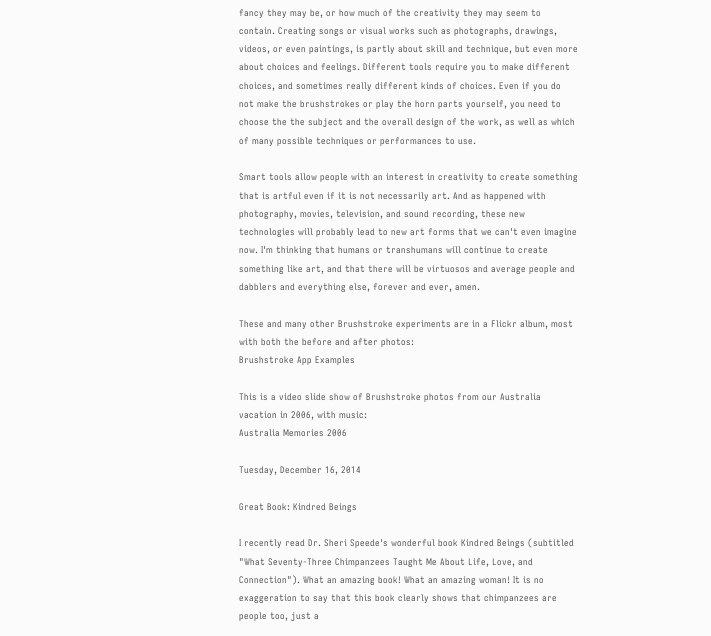fancy they may be, or how much of the creativity they may seem to contain. Creating songs or visual works such as photographs, drawings, videos, or even paintings, is partly about skill and technique, but even more about choices and feelings. Different tools require you to make different choices, and sometimes really different kinds of choices. Even if you do not make the brushstrokes or play the horn parts yourself, you need to choose the the subject and the overall design of the work, as well as which of many possible techniques or performances to use.

Smart tools allow people with an interest in creativity to create something that is artful even if it is not necessarily art. And as happened with photography, movies, television, and sound recording, these new technologies will probably lead to new art forms that we can't even imagine now. I'm thinking that humans or transhumans will continue to create something like art, and that there will be virtuosos and average people and dabblers and everything else, forever and ever, amen.

These and many other Brushstroke experiments are in a Flickr album, most with both the before and after photos:
Brushstroke App Examples

This is a video slide show of Brushstroke photos from our Australia vacation in 2006, with music:
Australia Memories 2006

Tuesday, December 16, 2014

Great Book: Kindred Beings

I recently read Dr. Sheri Speede's wonderful book Kindred Beings (subtitled "What Seventy-Three Chimpanzees Taught Me About Life, Love, and Connection"). What an amazing book! What an amazing woman! It is no exaggeration to say that this book clearly shows that chimpanzees are people too, just a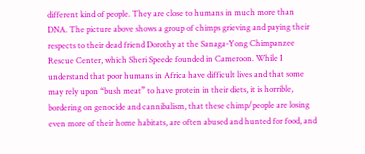different kind of people. They are close to humans in much more than DNA. The picture above shows a group of chimps grieving and paying their respects to their dead friend Dorothy at the Sanaga-Yong Chimpanzee Rescue Center, which Sheri Speede founded in Cameroon. While I understand that poor humans in Africa have difficult lives and that some may rely upon “bush meat” to have protein in their diets, it is horrible, bordering on genocide and cannibalism, that these chimp/people are losing even more of their home habitats, are often abused and hunted for food, and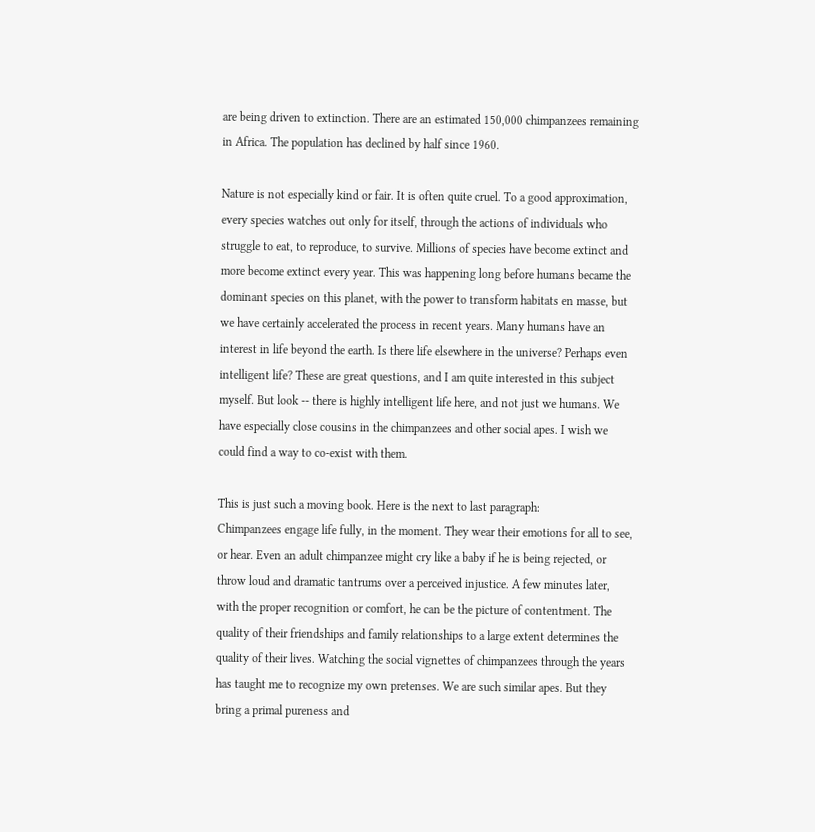are being driven to extinction. There are an estimated 150,000 chimpanzees remaining in Africa. The population has declined by half since 1960.

Nature is not especially kind or fair. It is often quite cruel. To a good approximation, every species watches out only for itself, through the actions of individuals who struggle to eat, to reproduce, to survive. Millions of species have become extinct and more become extinct every year. This was happening long before humans became the dominant species on this planet, with the power to transform habitats en masse, but we have certainly accelerated the process in recent years. Many humans have an interest in life beyond the earth. Is there life elsewhere in the universe? Perhaps even intelligent life? These are great questions, and I am quite interested in this subject myself. But look -- there is highly intelligent life here, and not just we humans. We have especially close cousins in the chimpanzees and other social apes. I wish we could find a way to co-exist with them.

This is just such a moving book. Here is the next to last paragraph:
Chimpanzees engage life fully, in the moment. They wear their emotions for all to see, or hear. Even an adult chimpanzee might cry like a baby if he is being rejected, or throw loud and dramatic tantrums over a perceived injustice. A few minutes later, with the proper recognition or comfort, he can be the picture of contentment. The quality of their friendships and family relationships to a large extent determines the quality of their lives. Watching the social vignettes of chimpanzees through the years has taught me to recognize my own pretenses. We are such similar apes. But they bring a primal pureness and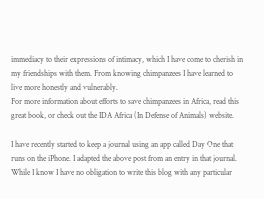immediacy to their expressions of intimacy, which I have come to cherish in my friendships with them. From knowing chimpanzees I have learned to live more honestly and vulnerably.
For more information about efforts to save chimpanzees in Africa, read this great book, or check out the IDA Africa (In Defense of Animals) website.

I have recently started to keep a journal using an app called Day One that runs on the iPhone. I adapted the above post from an entry in that journal. While I know I have no obligation to write this blog with any particular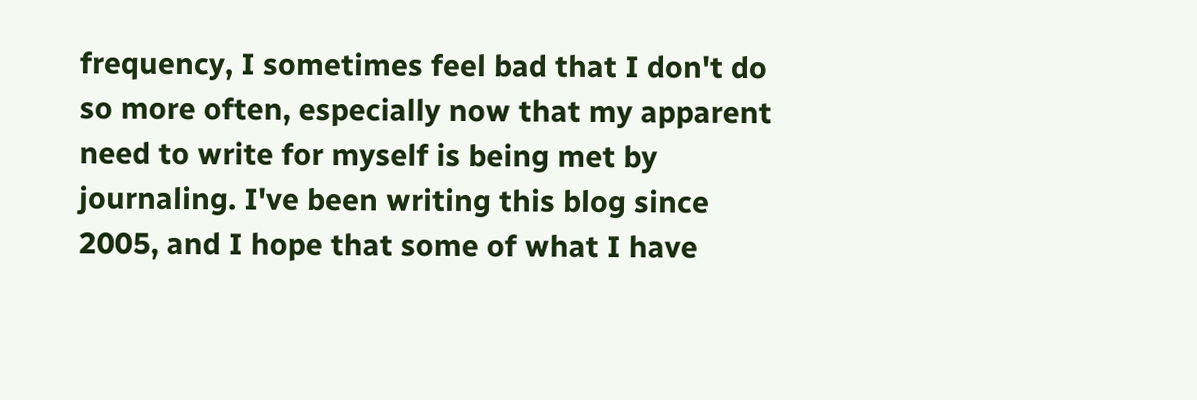frequency, I sometimes feel bad that I don't do so more often, especially now that my apparent need to write for myself is being met by journaling. I've been writing this blog since 2005, and I hope that some of what I have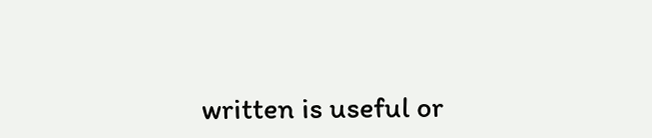written is useful or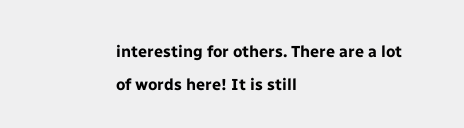interesting for others. There are a lot of words here! It is still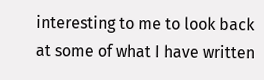interesting to me to look back at some of what I have written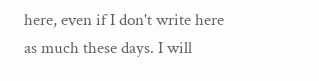here, even if I don't write here as much these days. I will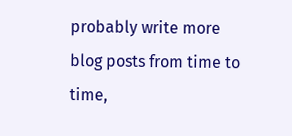probably write more blog posts from time to time,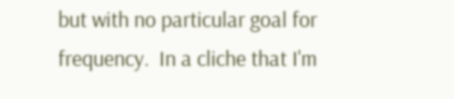but with no particular goal for frequency.  In a cliche that I'm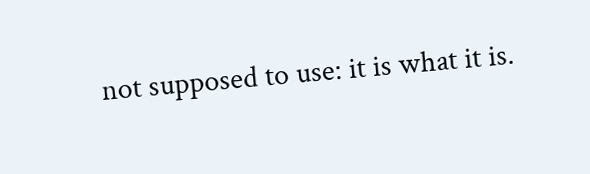not supposed to use: it is what it is.